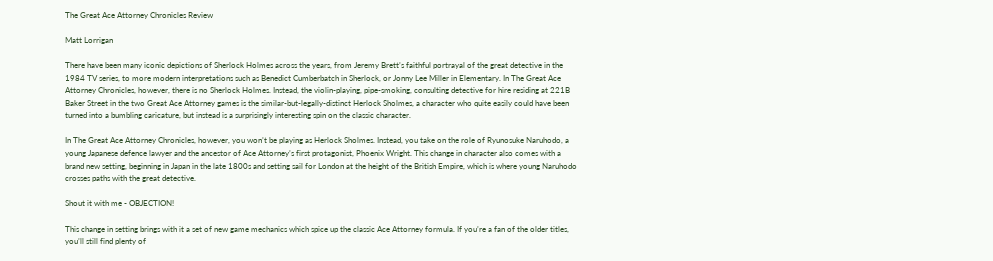The Great Ace Attorney Chronicles Review

Matt Lorrigan

There have been many iconic depictions of Sherlock Holmes across the years, from Jeremy Brett’s faithful portrayal of the great detective in the 1984 TV series, to more modern interpretations such as Benedict Cumberbatch in Sherlock, or Jonny Lee Miller in Elementary. In The Great Ace Attorney Chronicles, however, there is no Sherlock Holmes. Instead, the violin-playing, pipe-smoking, consulting detective for hire residing at 221B Baker Street in the two Great Ace Attorney games is the similar-but-legally-distinct Herlock Sholmes, a character who quite easily could have been turned into a bumbling caricature, but instead is a surprisingly interesting spin on the classic character.

In The Great Ace Attorney Chronicles, however, you won’t be playing as Herlock Sholmes. Instead, you take on the role of Ryunosuke Naruhodo, a young Japanese defence lawyer and the ancestor of Ace Attorney’s first protagonist, Phoenix Wright. This change in character also comes with a brand new setting, beginning in Japan in the late 1800s and setting sail for London at the height of the British Empire, which is where young Naruhodo crosses paths with the great detective.

Shout it with me - OBJECTION!

This change in setting brings with it a set of new game mechanics which spice up the classic Ace Attorney formula. If you’re a fan of the older titles, you’ll still find plenty of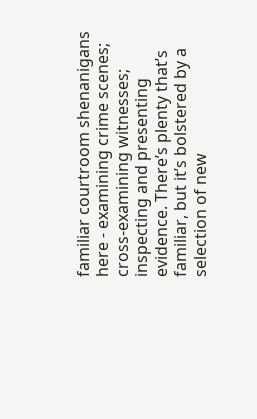familiar courtroom shenanigans here - examining crime scenes; cross-examining witnesses; inspecting and presenting evidence. There’s plenty that’s familiar, but it’s bolstered by a selection of new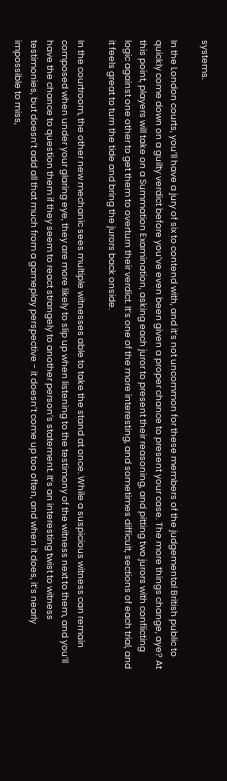systems.

In the London courts, you’ll have a jury of six to contend with, and it’s not uncommon for these members of the judgemental British public to quickly come down on a guilty verdict before you’ve even been given a proper chance to present your case. The more things change, aye? At this point, players will take on a Summation Examination, asking each juror to present their reasoning, and pitting two jurors with conflicting logic against one other to get them to overturn their verdict. It’s one of the more interesting, and sometimes difficult, sections of each trial, and it feels great to turn the tide and bring the jurors back onside.

In the courtroom, the other new mechanic sees multiple witnesses able to take the stand at once. While a suspicious witness can remain composed when under your glaring eye, they are more likely to slip up when listening to the testimony of the witness next to them, and you’ll have the chance to question them if they seem to react strangely to another person’s statement. It’s an interesting twist to witness testimonies, but doesn’t add all that much from a gameplay perspective - it doesn’t come up too often, and when it does, it’s nearly impossible to miss,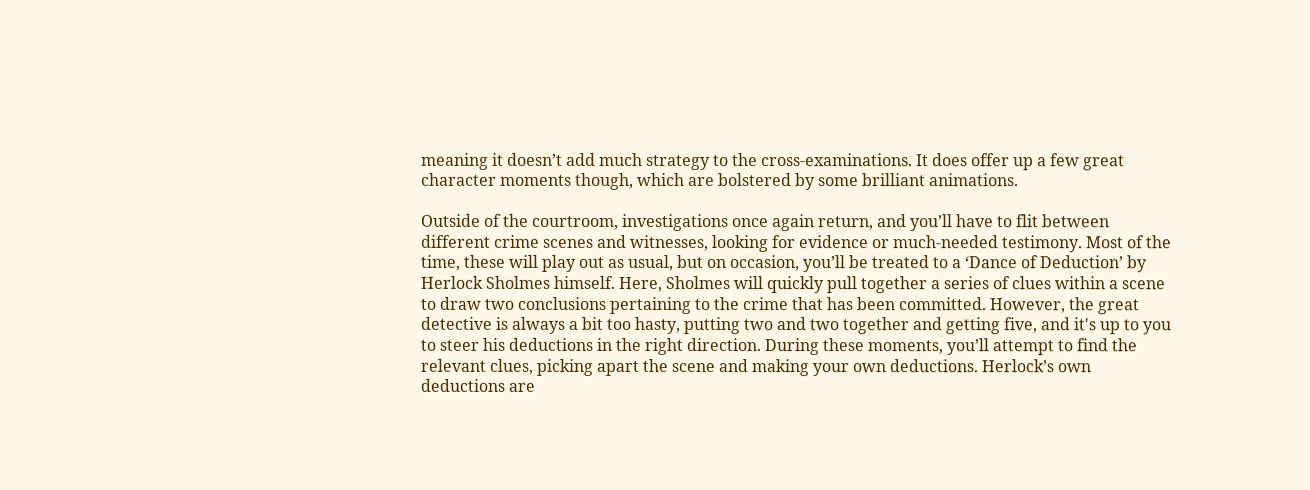meaning it doesn’t add much strategy to the cross-examinations. It does offer up a few great character moments though, which are bolstered by some brilliant animations.

Outside of the courtroom, investigations once again return, and you’ll have to flit between different crime scenes and witnesses, looking for evidence or much-needed testimony. Most of the time, these will play out as usual, but on occasion, you’ll be treated to a ‘Dance of Deduction’ by Herlock Sholmes himself. Here, Sholmes will quickly pull together a series of clues within a scene to draw two conclusions pertaining to the crime that has been committed. However, the great detective is always a bit too hasty, putting two and two together and getting five, and it's up to you to steer his deductions in the right direction. During these moments, you’ll attempt to find the relevant clues, picking apart the scene and making your own deductions. Herlock’s own deductions are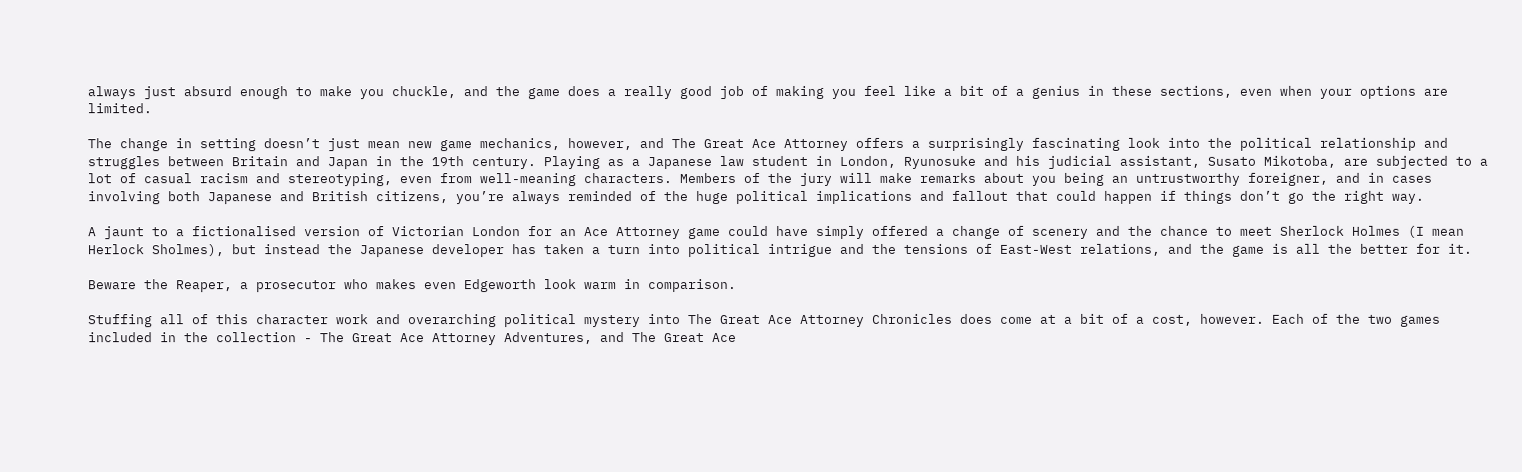always just absurd enough to make you chuckle, and the game does a really good job of making you feel like a bit of a genius in these sections, even when your options are limited.

The change in setting doesn’t just mean new game mechanics, however, and The Great Ace Attorney offers a surprisingly fascinating look into the political relationship and struggles between Britain and Japan in the 19th century. Playing as a Japanese law student in London, Ryunosuke and his judicial assistant, Susato Mikotoba, are subjected to a lot of casual racism and stereotyping, even from well-meaning characters. Members of the jury will make remarks about you being an untrustworthy foreigner, and in cases involving both Japanese and British citizens, you’re always reminded of the huge political implications and fallout that could happen if things don’t go the right way.

A jaunt to a fictionalised version of Victorian London for an Ace Attorney game could have simply offered a change of scenery and the chance to meet Sherlock Holmes (I mean Herlock Sholmes), but instead the Japanese developer has taken a turn into political intrigue and the tensions of East-West relations, and the game is all the better for it.

Beware the Reaper, a prosecutor who makes even Edgeworth look warm in comparison.

Stuffing all of this character work and overarching political mystery into The Great Ace Attorney Chronicles does come at a bit of a cost, however. Each of the two games included in the collection - The Great Ace Attorney Adventures, and The Great Ace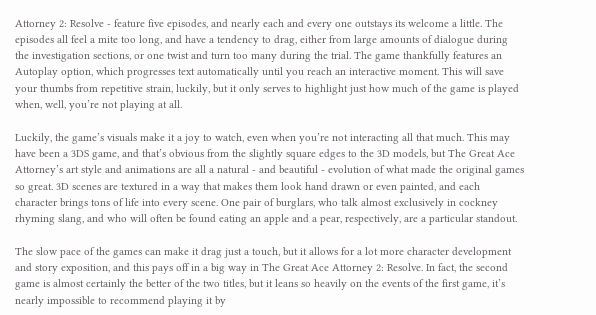Attorney 2: Resolve - feature five episodes, and nearly each and every one outstays its welcome a little. The episodes all feel a mite too long, and have a tendency to drag, either from large amounts of dialogue during the investigation sections, or one twist and turn too many during the trial. The game thankfully features an Autoplay option, which progresses text automatically until you reach an interactive moment. This will save your thumbs from repetitive strain, luckily, but it only serves to highlight just how much of the game is played when, well, you’re not playing at all.

Luckily, the game’s visuals make it a joy to watch, even when you’re not interacting all that much. This may have been a 3DS game, and that’s obvious from the slightly square edges to the 3D models, but The Great Ace Attorney’s art style and animations are all a natural - and beautiful - evolution of what made the original games so great. 3D scenes are textured in a way that makes them look hand drawn or even painted, and each character brings tons of life into every scene. One pair of burglars, who talk almost exclusively in cockney rhyming slang, and who will often be found eating an apple and a pear, respectively, are a particular standout.

The slow pace of the games can make it drag just a touch, but it allows for a lot more character development and story exposition, and this pays off in a big way in The Great Ace Attorney 2: Resolve. In fact, the second game is almost certainly the better of the two titles, but it leans so heavily on the events of the first game, it’s nearly impossible to recommend playing it by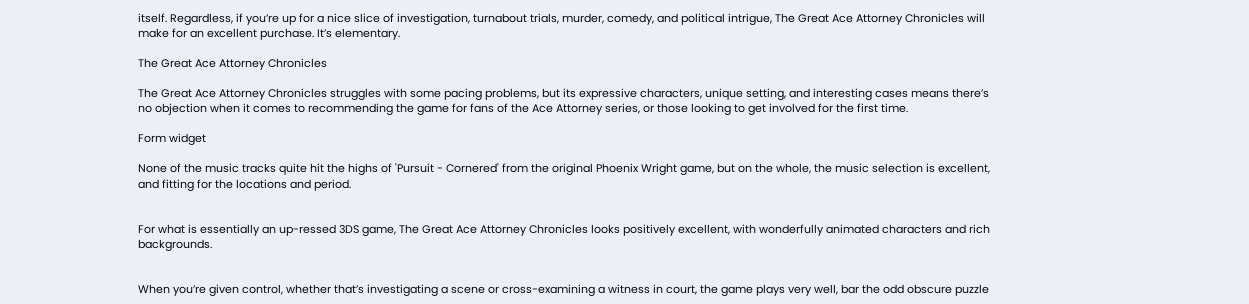itself. Regardless, if you’re up for a nice slice of investigation, turnabout trials, murder, comedy, and political intrigue, The Great Ace Attorney Chronicles will make for an excellent purchase. It’s elementary.

The Great Ace Attorney Chronicles

The Great Ace Attorney Chronicles struggles with some pacing problems, but its expressive characters, unique setting, and interesting cases means there’s no objection when it comes to recommending the game for fans of the Ace Attorney series, or those looking to get involved for the first time.

Form widget

None of the music tracks quite hit the highs of 'Pursuit - Cornered' from the original Phoenix Wright game, but on the whole, the music selection is excellent, and fitting for the locations and period.


For what is essentially an up-ressed 3DS game, The Great Ace Attorney Chronicles looks positively excellent, with wonderfully animated characters and rich backgrounds.


When you’re given control, whether that’s investigating a scene or cross-examining a witness in court, the game plays very well, bar the odd obscure puzzle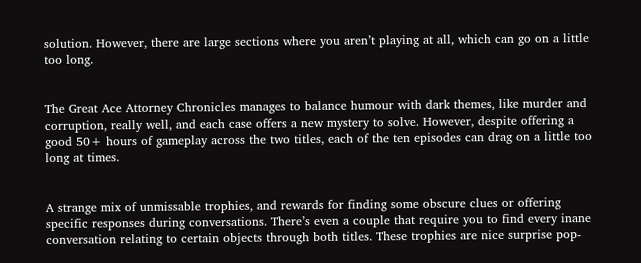solution. However, there are large sections where you aren’t playing at all, which can go on a little too long.


The Great Ace Attorney Chronicles manages to balance humour with dark themes, like murder and corruption, really well, and each case offers a new mystery to solve. However, despite offering a good 50+ hours of gameplay across the two titles, each of the ten episodes can drag on a little too long at times.


A strange mix of unmissable trophies, and rewards for finding some obscure clues or offering specific responses during conversations. There’s even a couple that require you to find every inane conversation relating to certain objects through both titles. These trophies are nice surprise pop-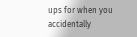ups for when you accidentally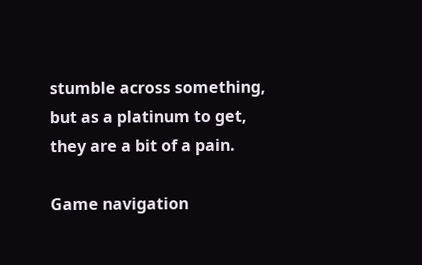stumble across something, but as a platinum to get, they are a bit of a pain.

Game navigation